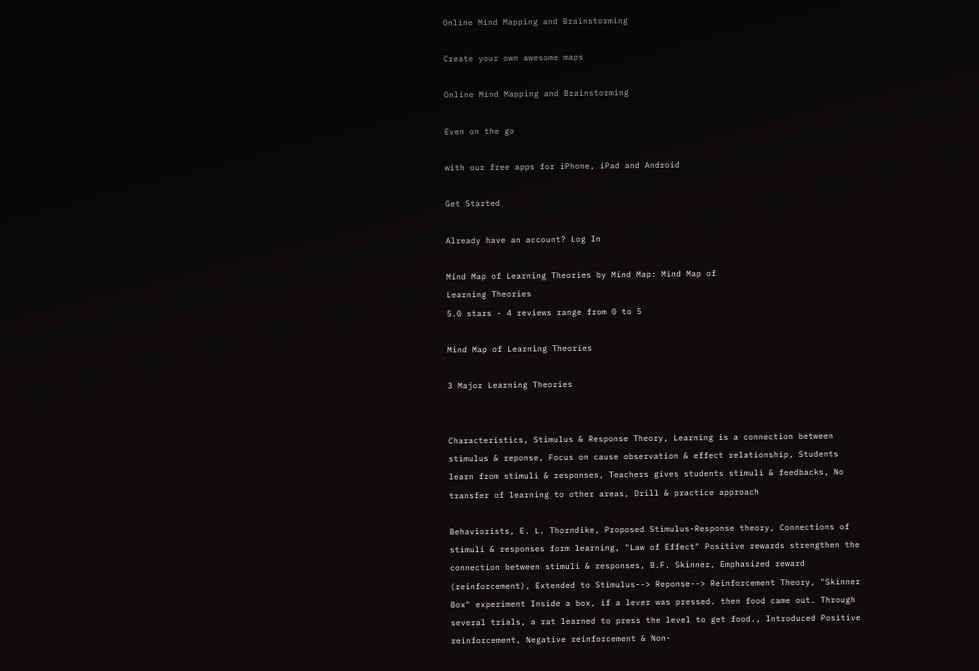Online Mind Mapping and Brainstorming

Create your own awesome maps

Online Mind Mapping and Brainstorming

Even on the go

with our free apps for iPhone, iPad and Android

Get Started

Already have an account? Log In

Mind Map of Learning Theories by Mind Map: Mind Map of
Learning Theories
5.0 stars - 4 reviews range from 0 to 5

Mind Map of Learning Theories

3 Major Learning Theories


Characteristics, Stimulus & Response Theory, Learning is a connection between stimulus & reponse, Focus on cause observation & effect relationship, Students learn from stimuli & responses, Teachers gives students stimuli & feedbacks, No transfer of learning to other areas, Drill & practice approach

Behaviorists, E. L. Thorndike, Proposed Stimulus-Response theory, Connections of stimuli & responses form learning, "Law of Effect" Positive rewards strengthen the connection between stimuli & responses, B.F. Skinner, Emphasized reward (reinforcement), Extended to Stimulus--> Reponse--> Reinforcement Theory, "Skinner Box" experiment Inside a box, if a lever was pressed. then food came out. Through several trials, a rat learned to press the level to get food., Introduced Positive reinforcement, Negative reinforcement & Non-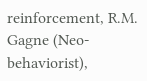reinforcement, R.M. Gagne (Neo-behaviorist),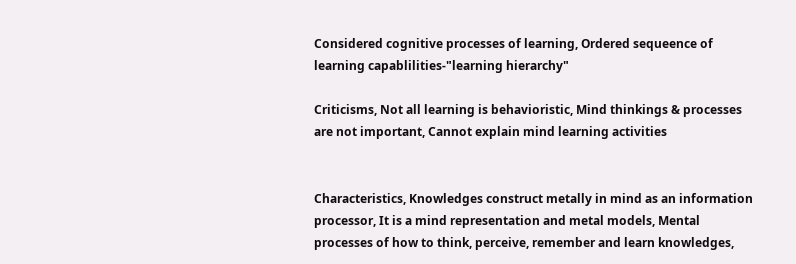Considered cognitive processes of learning, Ordered sequeence of learning capablilities-"learning hierarchy"

Criticisms, Not all learning is behavioristic, Mind thinkings & processes are not important, Cannot explain mind learning activities


Characteristics, Knowledges construct metally in mind as an information processor, It is a mind representation and metal models, Mental processes of how to think, perceive, remember and learn knowledges,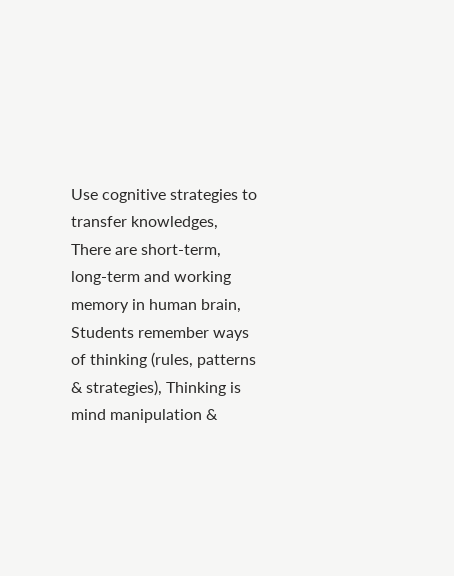Use cognitive strategies to transfer knowledges, There are short-term, long-term and working memory in human brain, Students remember ways of thinking (rules, patterns & strategies), Thinking is mind manipulation &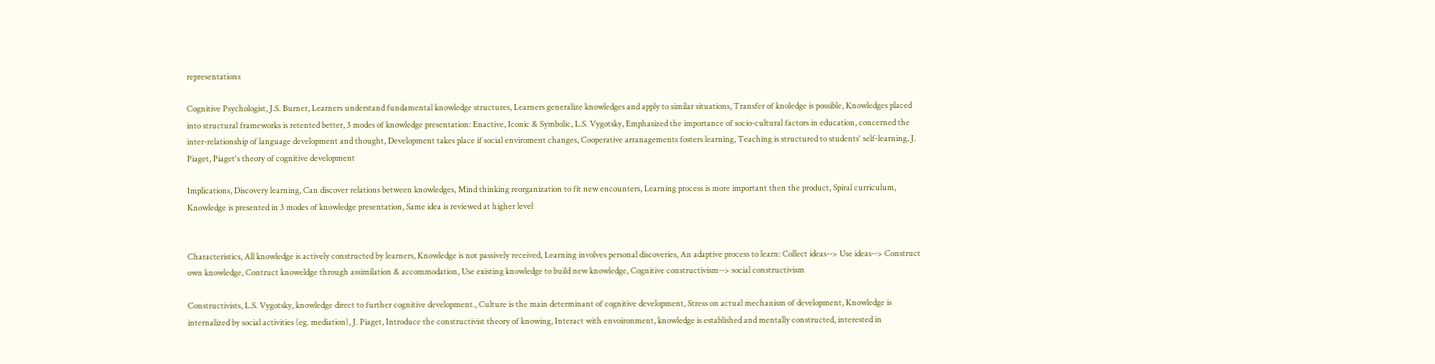representations

Cognitive Psychologist, J.S. Burner, Learners understand fundamental knowledge structures, Learners generalize knowledges and apply to similar situations, Transfer of knoledge is possible, Knowledges placed into structural frameworks is retented better, 3 modes of knowledge presentation: Enactive, Iconic & Symbolic, L.S. Vygotsky, Emphasized the importance of socio-cultural factors in education, concerned the inter-relationship of language development and thought, Development takes place if social enviroment changes, Cooperative arranagements fosters learning, Teaching is structured to students' self-learning, J. Piaget, Piaget's theory of cognitive development

Implications, Discovery learning, Can discover relations between knowledges, Mind thinking reorganization to fit new encounters, Learning process is more important then the product, Spiral curriculum, Knowledge is presented in 3 modes of knowledge presentation, Same idea is reviewed at higher level


Characteristics, All knowledge is actively constructed by learners, Knowledge is not passively received, Learning involves personal discoveries, An adaptive process to learn: Collect ideas--> Use ideas--> Construct own knowledge, Contruct knoweldge through assimilation & accommodation, Use existing knowledge to build new knowledge, Cognitive constructivism--> social constructivism

Constructivists, L.S. Vygotsky, knowledge direct to further cognitive development., Culture is the main determinant of cognitive development, Stress on actual mechanism of development, Knowledge is internalized by social activities (eg. mediation), J. Piaget, Introduce the constructivist theory of knowing, Interact with envoironment, knowledge is established and mentally constructed, interested in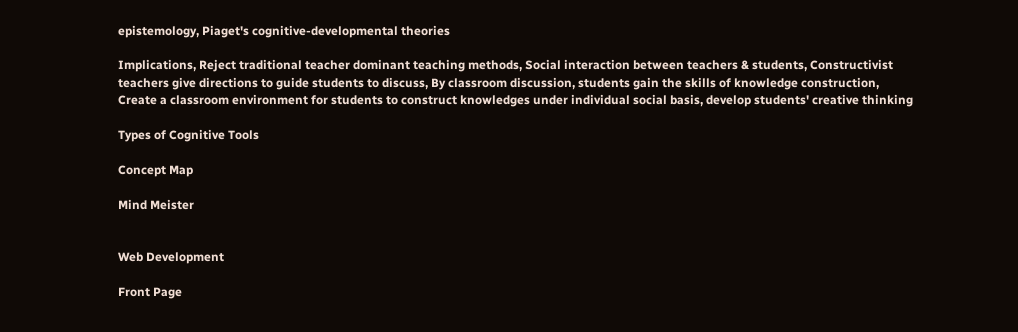epistemology, Piaget's cognitive-developmental theories

Implications, Reject traditional teacher dominant teaching methods, Social interaction between teachers & students, Constructivist teachers give directions to guide students to discuss, By classroom discussion, students gain the skills of knowledge construction, Create a classroom environment for students to construct knowledges under individual social basis, develop students' creative thinking

Types of Cognitive Tools

Concept Map

Mind Meister


Web Development

Front Page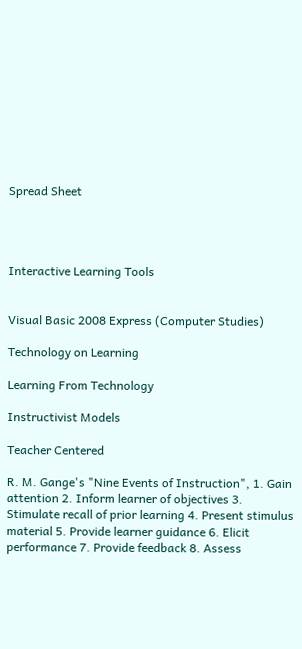Spread Sheet




Interactive Learning Tools


Visual Basic 2008 Express (Computer Studies)

Technology on Learning

Learning From Technology

Instructivist Models

Teacher Centered

R. M. Gange's "Nine Events of Instruction", 1. Gain attention 2. Inform learner of objectives 3. Stimulate recall of prior learning 4. Present stimulus material 5. Provide learner guidance 6. Elicit performance 7. Provide feedback 8. Assess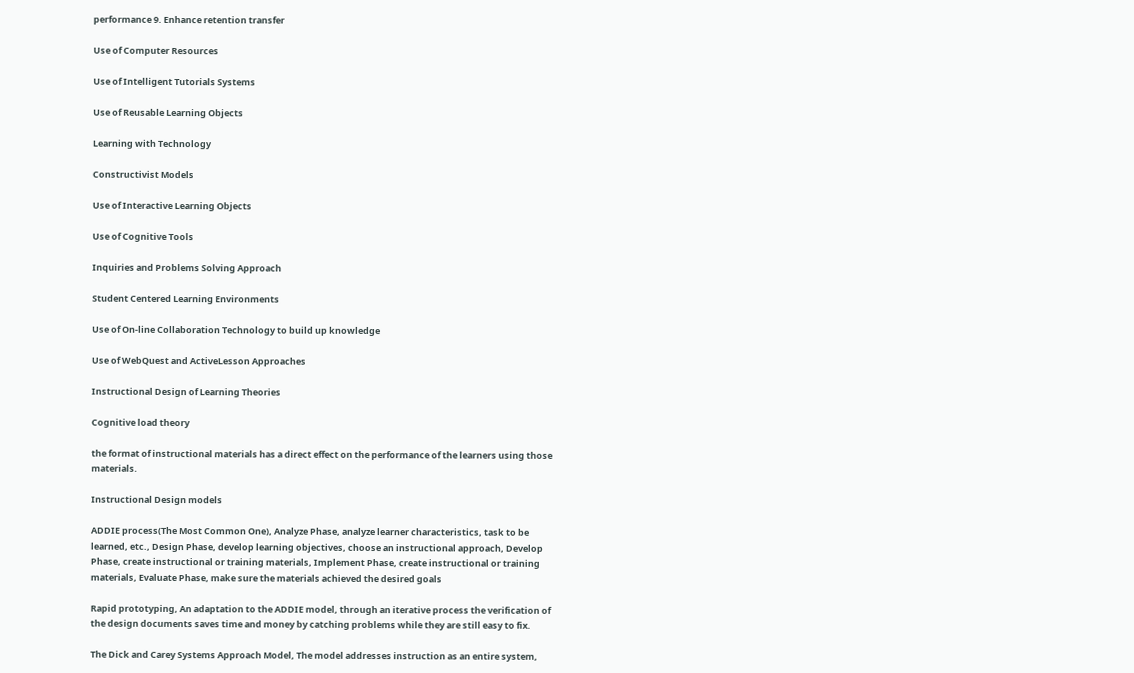performance 9. Enhance retention transfer

Use of Computer Resources

Use of Intelligent Tutorials Systems

Use of Reusable Learning Objects

Learning with Technology

Constructivist Models

Use of Interactive Learning Objects

Use of Cognitive Tools

Inquiries and Problems Solving Approach

Student Centered Learning Environments

Use of On-line Collaboration Technology to build up knowledge

Use of WebQuest and ActiveLesson Approaches

Instructional Design of Learning Theories

Cognitive load theory

the format of instructional materials has a direct effect on the performance of the learners using those materials.

Instructional Design models

ADDIE process(The Most Common One), Analyze Phase, analyze learner characteristics, task to be learned, etc., Design Phase, develop learning objectives, choose an instructional approach, Develop Phase, create instructional or training materials, Implement Phase, create instructional or training materials, Evaluate Phase, make sure the materials achieved the desired goals

Rapid prototyping, An adaptation to the ADDIE model, through an iterative process the verification of the design documents saves time and money by catching problems while they are still easy to fix.

The Dick and Carey Systems Approach Model, The model addresses instruction as an entire system,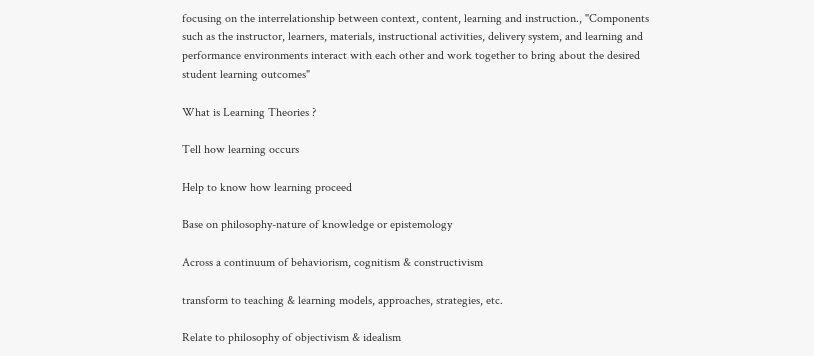focusing on the interrelationship between context, content, learning and instruction., "Components such as the instructor, learners, materials, instructional activities, delivery system, and learning and performance environments interact with each other and work together to bring about the desired student learning outcomes"

What is Learning Theories ?

Tell how learning occurs

Help to know how learning proceed

Base on philosophy-nature of knowledge or epistemology

Across a continuum of behaviorism, cognitism & constructivism

transform to teaching & learning models, approaches, strategies, etc.

Relate to philosophy of objectivism & idealism